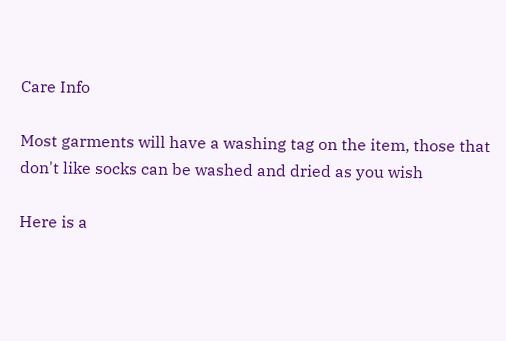Care Info

Most garments will have a washing tag on the item, those that don't like socks can be washed and dried as you wish

Here is a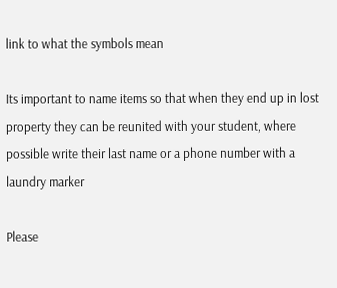link to what the symbols mean

Its important to name items so that when they end up in lost property they can be reunited with your student, where possible write their last name or a phone number with a laundry marker

Please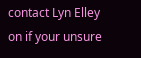contact Lyn Elley on if your unsure